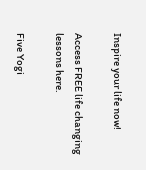Inspire your life now!

Access FREE life changing lessons here.

Five Yogi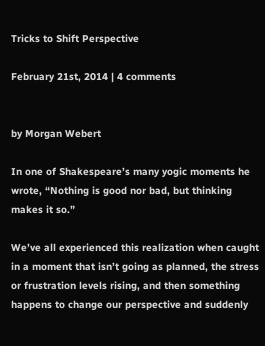Tricks to Shift Perspective

February 21st, 2014 | 4 comments


by Morgan Webert

In one of Shakespeare’s many yogic moments he wrote, “Nothing is good nor bad, but thinking makes it so.”

We’ve all experienced this realization when caught in a moment that isn’t going as planned, the stress or frustration levels rising, and then something happens to change our perspective and suddenly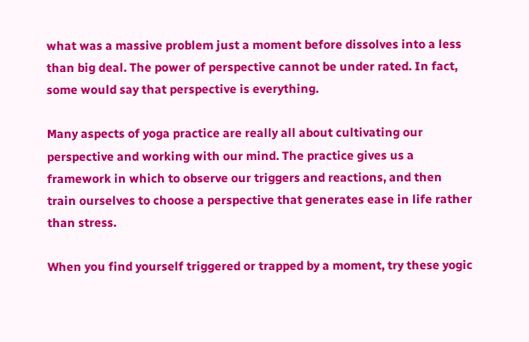what was a massive problem just a moment before dissolves into a less than big deal. The power of perspective cannot be under rated. In fact, some would say that perspective is everything.

Many aspects of yoga practice are really all about cultivating our perspective and working with our mind. The practice gives us a framework in which to observe our triggers and reactions, and then train ourselves to choose a perspective that generates ease in life rather than stress.

When you find yourself triggered or trapped by a moment, try these yogic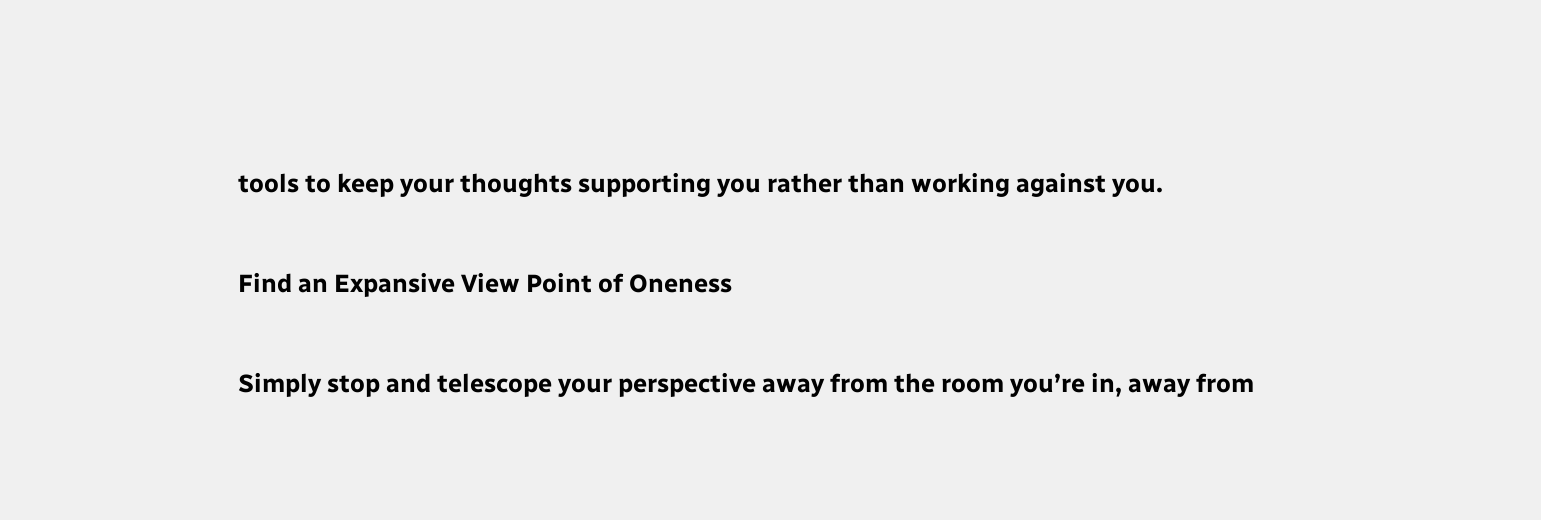tools to keep your thoughts supporting you rather than working against you.

Find an Expansive View Point of Oneness

Simply stop and telescope your perspective away from the room you’re in, away from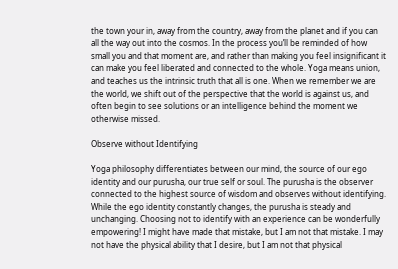the town your in, away from the country, away from the planet and if you can all the way out into the cosmos. In the process you’ll be reminded of how small you and that moment are, and rather than making you feel insignificant it can make you feel liberated and connected to the whole. Yoga means union, and teaches us the intrinsic truth that all is one. When we remember we are the world, we shift out of the perspective that the world is against us, and often begin to see solutions or an intelligence behind the moment we otherwise missed.

Observe without Identifying

Yoga philosophy differentiates between our mind, the source of our ego identity and our purusha, our true self or soul. The purusha is the observer connected to the highest source of wisdom and observes without identifying. While the ego identity constantly changes, the purusha is steady and unchanging. Choosing not to identify with an experience can be wonderfully empowering! I might have made that mistake, but I am not that mistake. I may not have the physical ability that I desire, but I am not that physical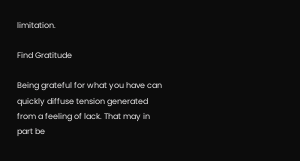limitation.

Find Gratitude

Being grateful for what you have can quickly diffuse tension generated from a feeling of lack. That may in part be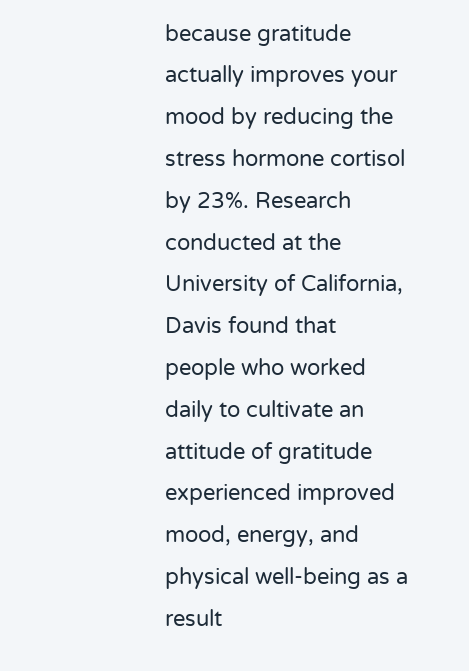because gratitude actually improves your mood by reducing the stress hormone cortisol by 23%. Research conducted at the University of California, Davis found that people who worked daily to cultivate an attitude of gratitude experienced improved mood, energy, and physical well-being as a result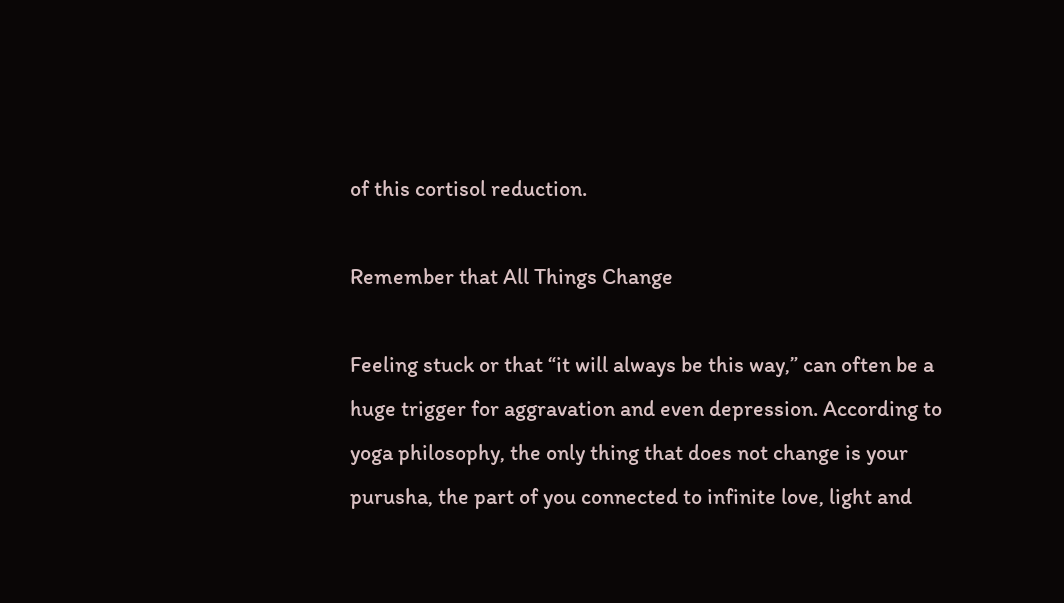of this cortisol reduction.

Remember that All Things Change

Feeling stuck or that “it will always be this way,” can often be a huge trigger for aggravation and even depression. According to yoga philosophy, the only thing that does not change is your purusha, the part of you connected to infinite love, light and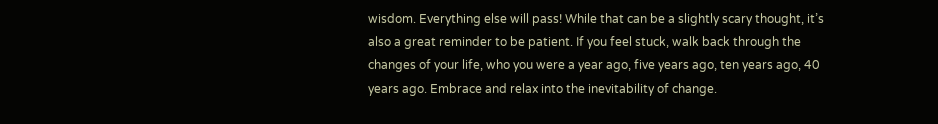wisdom. Everything else will pass! While that can be a slightly scary thought, it’s also a great reminder to be patient. If you feel stuck, walk back through the changes of your life, who you were a year ago, five years ago, ten years ago, 40 years ago. Embrace and relax into the inevitability of change.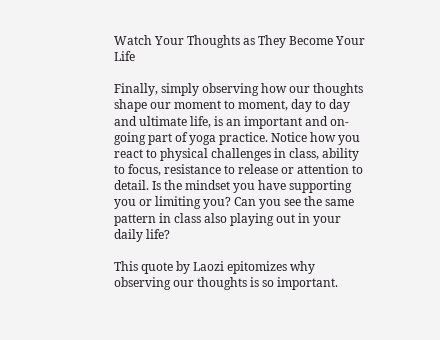Watch Your Thoughts as They Become Your Life

Finally, simply observing how our thoughts shape our moment to moment, day to day and ultimate life, is an important and on-going part of yoga practice. Notice how you react to physical challenges in class, ability to focus, resistance to release or attention to detail. Is the mindset you have supporting you or limiting you? Can you see the same pattern in class also playing out in your daily life?

This quote by Laozi epitomizes why observing our thoughts is so important.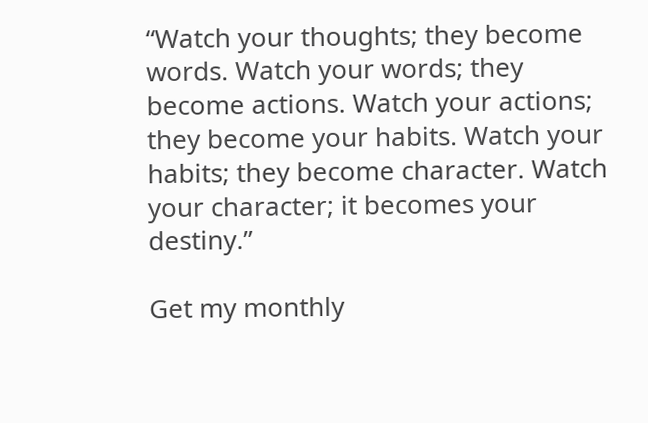“Watch your thoughts; they become words. Watch your words; they become actions. Watch your actions; they become your habits. Watch your habits; they become character. Watch your character; it becomes your destiny.”

Get my monthly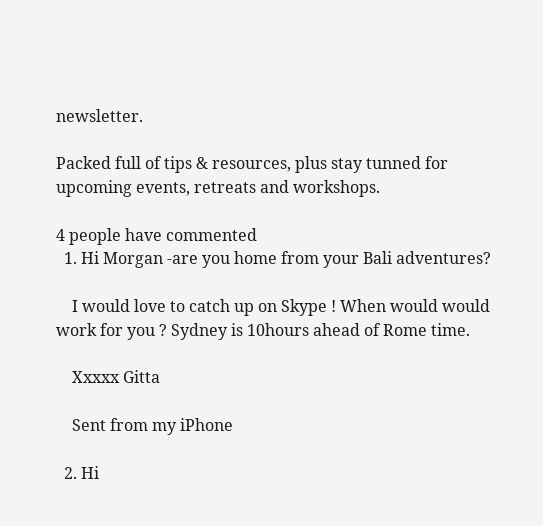newsletter.

Packed full of tips & resources, plus stay tunned for upcoming events, retreats and workshops.

4 people have commented
  1. Hi Morgan -are you home from your Bali adventures?

    I would love to catch up on Skype ! When would would work for you ? Sydney is 10hours ahead of Rome time.

    Xxxxx Gitta

    Sent from my iPhone

  2. Hi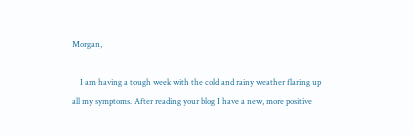Morgan,

    I am having a tough week with the cold and rainy weather flaring up all my symptoms. After reading your blog I have a new, more positive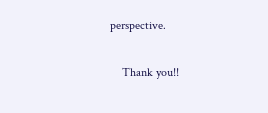perspective.

    Thank you!!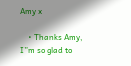Amy x

    • Thanks Amy, I”m so glad to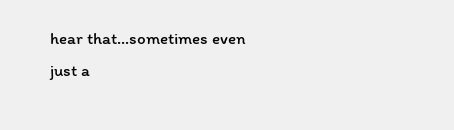hear that…sometimes even just a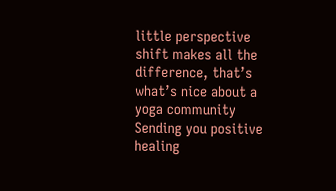little perspective shift makes all the difference, that’s what’s nice about a yoga community  Sending you positive healing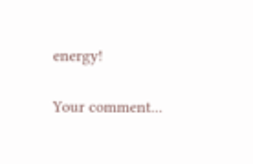energy!

Your comment...